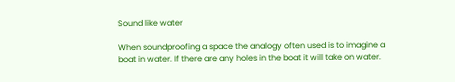Sound like water

When soundproofing a space the analogy often used is to imagine a boat in water. If there are any holes in the boat it will take on water.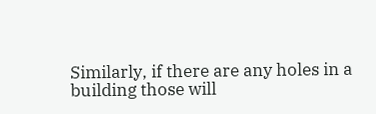Similarly, if there are any holes in a building those will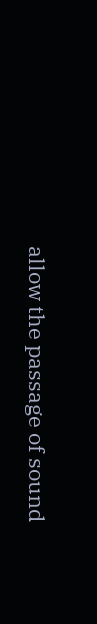allow the passage of sound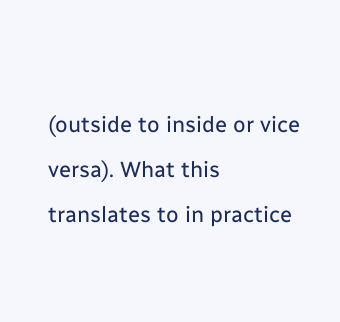(outside to inside or vice versa). What this translates to in practice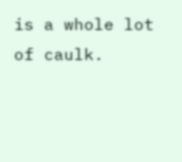is a whole lot of caulk.